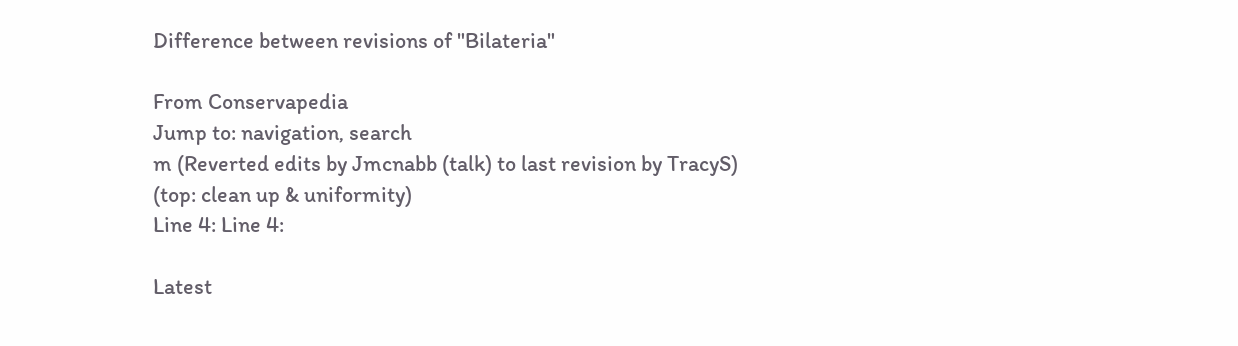Difference between revisions of "Bilateria"

From Conservapedia
Jump to: navigation, search
m (Reverted edits by Jmcnabb (talk) to last revision by TracyS)
(top: clean up & uniformity)
Line 4: Line 4:

Latest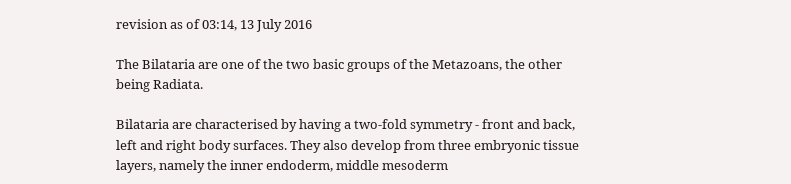revision as of 03:14, 13 July 2016

The Bilataria are one of the two basic groups of the Metazoans, the other being Radiata.

Bilataria are characterised by having a two-fold symmetry - front and back, left and right body surfaces. They also develop from three embryonic tissue layers, namely the inner endoderm, middle mesoderm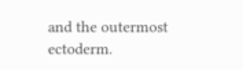and the outermost ectoderm.